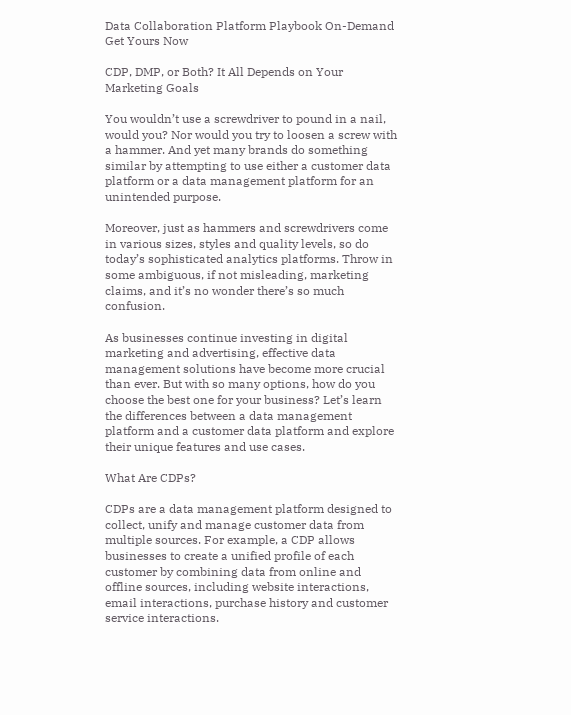Data Collaboration Platform Playbook On-Demand Get Yours Now

CDP, DMP, or Both? It All Depends on Your Marketing Goals

You wouldn’t use a screwdriver to pound in a nail, would you? Nor would you try to loosen a screw with a hammer. And yet many brands do something similar by attempting to use either a customer data platform or a data management platform for an unintended purpose.

Moreover, just as hammers and screwdrivers come in various sizes, styles and quality levels, so do today’s sophisticated analytics platforms. Throw in some ambiguous, if not misleading, marketing claims, and it’s no wonder there’s so much confusion.

As businesses continue investing in digital marketing and advertising, effective data management solutions have become more crucial than ever. But with so many options, how do you choose the best one for your business? Let’s learn the differences between a data management platform and a customer data platform and explore their unique features and use cases.

What Are CDPs?

CDPs are a data management platform designed to collect, unify and manage customer data from multiple sources. For example, a CDP allows businesses to create a unified profile of each customer by combining data from online and offline sources, including website interactions, email interactions, purchase history and customer service interactions.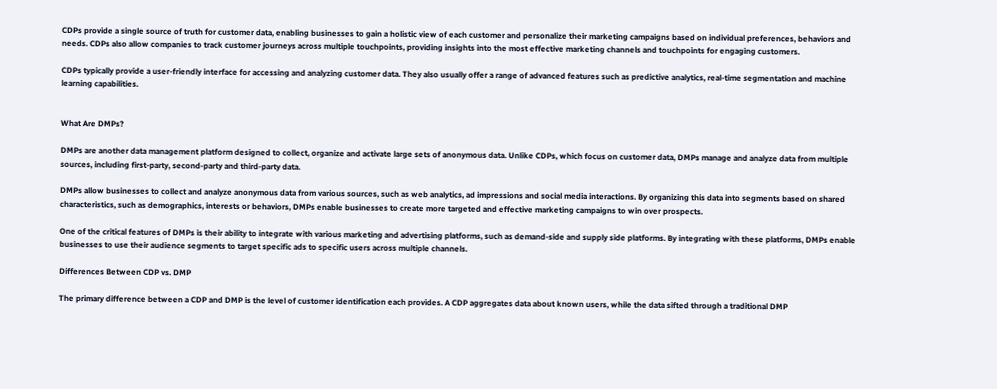CDPs provide a single source of truth for customer data, enabling businesses to gain a holistic view of each customer and personalize their marketing campaigns based on individual preferences, behaviors and needs. CDPs also allow companies to track customer journeys across multiple touchpoints, providing insights into the most effective marketing channels and touchpoints for engaging customers.

CDPs typically provide a user-friendly interface for accessing and analyzing customer data. They also usually offer a range of advanced features such as predictive analytics, real-time segmentation and machine learning capabilities.


What Are DMPs?

DMPs are another data management platform designed to collect, organize and activate large sets of anonymous data. Unlike CDPs, which focus on customer data, DMPs manage and analyze data from multiple sources, including first-party, second-party and third-party data.

DMPs allow businesses to collect and analyze anonymous data from various sources, such as web analytics, ad impressions and social media interactions. By organizing this data into segments based on shared characteristics, such as demographics, interests or behaviors, DMPs enable businesses to create more targeted and effective marketing campaigns to win over prospects.

One of the critical features of DMPs is their ability to integrate with various marketing and advertising platforms, such as demand-side and supply side platforms. By integrating with these platforms, DMPs enable businesses to use their audience segments to target specific ads to specific users across multiple channels.

Differences Between CDP vs. DMP

The primary difference between a CDP and DMP is the level of customer identification each provides. A CDP aggregates data about known users, while the data sifted through a traditional DMP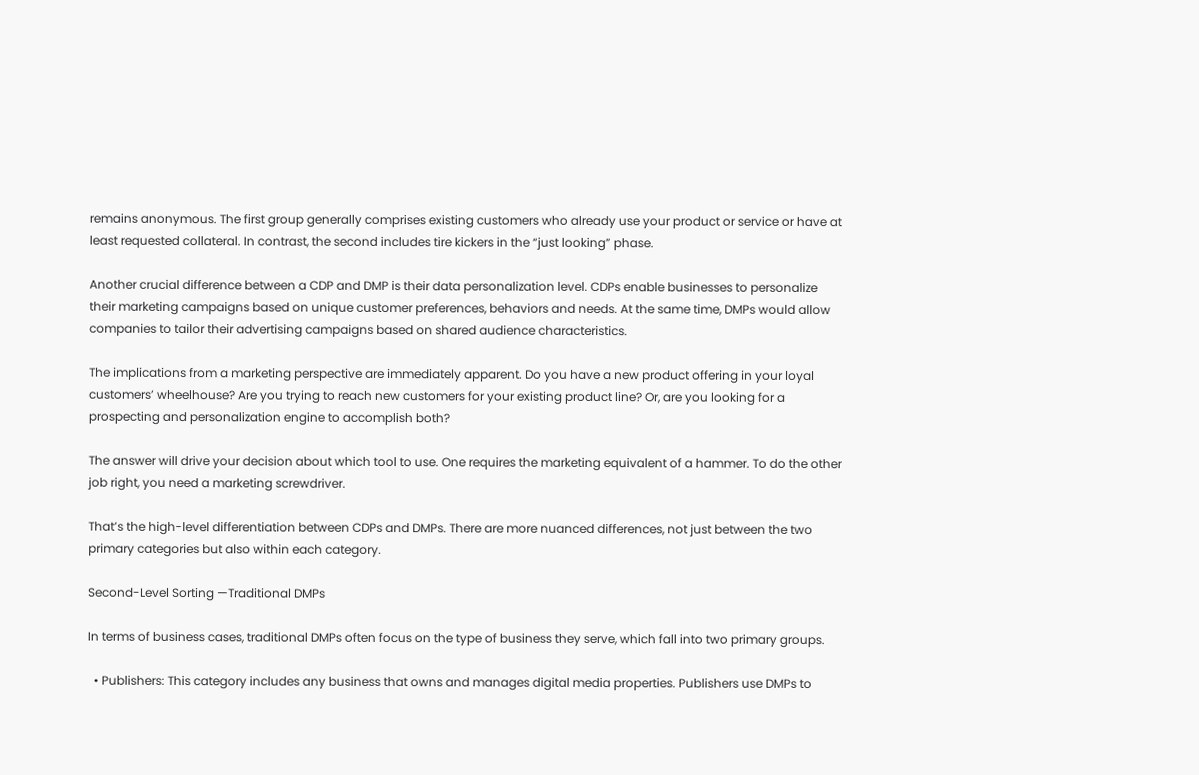remains anonymous. The first group generally comprises existing customers who already use your product or service or have at least requested collateral. In contrast, the second includes tire kickers in the “just looking” phase.

Another crucial difference between a CDP and DMP is their data personalization level. CDPs enable businesses to personalize their marketing campaigns based on unique customer preferences, behaviors and needs. At the same time, DMPs would allow companies to tailor their advertising campaigns based on shared audience characteristics.

The implications from a marketing perspective are immediately apparent. Do you have a new product offering in your loyal customers’ wheelhouse? Are you trying to reach new customers for your existing product line? Or, are you looking for a prospecting and personalization engine to accomplish both?

The answer will drive your decision about which tool to use. One requires the marketing equivalent of a hammer. To do the other job right, you need a marketing screwdriver.

That’s the high-level differentiation between CDPs and DMPs. There are more nuanced differences, not just between the two primary categories but also within each category.

Second-Level Sorting —Traditional DMPs

In terms of business cases, traditional DMPs often focus on the type of business they serve, which fall into two primary groups.

  • Publishers: This category includes any business that owns and manages digital media properties. Publishers use DMPs to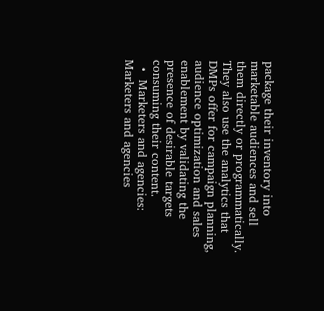package their inventory into marketable audiences and sell them directly or programmatically. They also use the analytics that DMPs offer for campaign planning, audience optimization and sales enablement by validating the presence of desirable targets consuming their content.
  •  Marketers and agencies: Marketers and agencies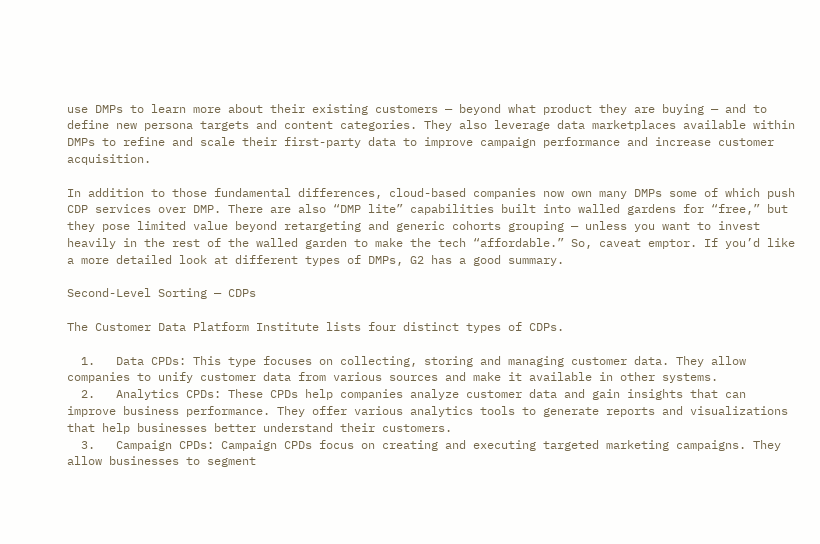use DMPs to learn more about their existing customers — beyond what product they are buying — and to define new persona targets and content categories. They also leverage data marketplaces available within DMPs to refine and scale their first-party data to improve campaign performance and increase customer acquisition.

In addition to those fundamental differences, cloud-based companies now own many DMPs some of which push CDP services over DMP. There are also “DMP lite” capabilities built into walled gardens for “free,” but they pose limited value beyond retargeting and generic cohorts grouping — unless you want to invest heavily in the rest of the walled garden to make the tech “affordable.” So, caveat emptor. If you’d like a more detailed look at different types of DMPs, G2 has a good summary.

Second-Level Sorting — CDPs

The Customer Data Platform Institute lists four distinct types of CDPs.

  1.   Data CPDs: This type focuses on collecting, storing and managing customer data. They allow companies to unify customer data from various sources and make it available in other systems.
  2.   Analytics CPDs: These CPDs help companies analyze customer data and gain insights that can improve business performance. They offer various analytics tools to generate reports and visualizations that help businesses better understand their customers.
  3.   Campaign CPDs: Campaign CPDs focus on creating and executing targeted marketing campaigns. They allow businesses to segment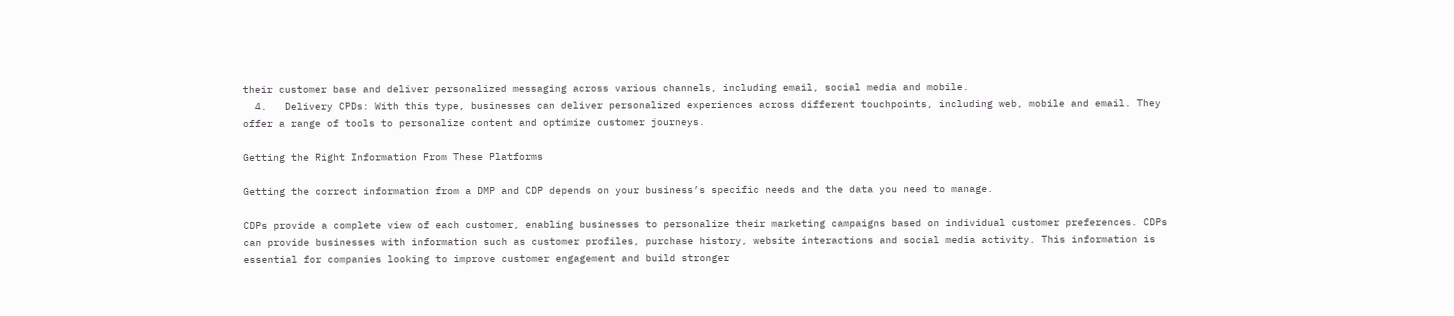their customer base and deliver personalized messaging across various channels, including email, social media and mobile.
  4.   Delivery CPDs: With this type, businesses can deliver personalized experiences across different touchpoints, including web, mobile and email. They offer a range of tools to personalize content and optimize customer journeys.

Getting the Right Information From These Platforms

Getting the correct information from a DMP and CDP depends on your business’s specific needs and the data you need to manage.

CDPs provide a complete view of each customer, enabling businesses to personalize their marketing campaigns based on individual customer preferences. CDPs can provide businesses with information such as customer profiles, purchase history, website interactions and social media activity. This information is essential for companies looking to improve customer engagement and build stronger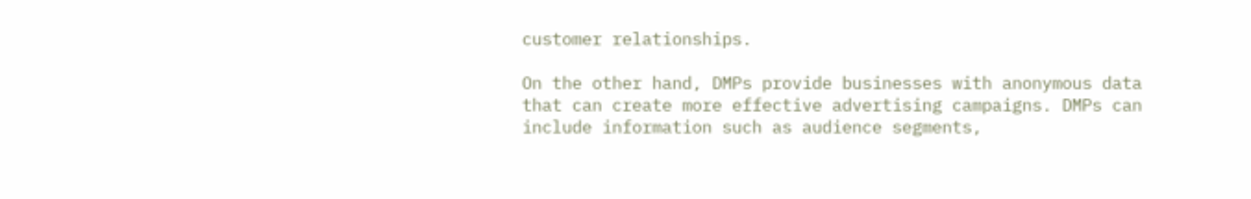customer relationships.

On the other hand, DMPs provide businesses with anonymous data that can create more effective advertising campaigns. DMPs can include information such as audience segments,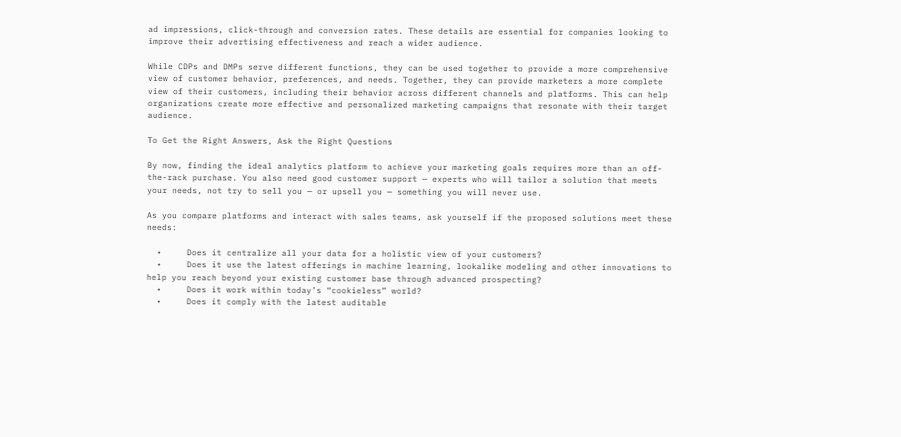ad impressions, click-through and conversion rates. These details are essential for companies looking to improve their advertising effectiveness and reach a wider audience.

While CDPs and DMPs serve different functions, they can be used together to provide a more comprehensive view of customer behavior, preferences, and needs. Together, they can provide marketers a more complete view of their customers, including their behavior across different channels and platforms. This can help organizations create more effective and personalized marketing campaigns that resonate with their target audience.

To Get the Right Answers, Ask the Right Questions

By now, finding the ideal analytics platform to achieve your marketing goals requires more than an off-the-rack purchase. You also need good customer support — experts who will tailor a solution that meets your needs, not try to sell you — or upsell you — something you will never use.

As you compare platforms and interact with sales teams, ask yourself if the proposed solutions meet these needs:

  •     Does it centralize all your data for a holistic view of your customers?
  •     Does it use the latest offerings in machine learning, lookalike modeling and other innovations to help you reach beyond your existing customer base through advanced prospecting?
  •     Does it work within today’s “cookieless” world?
  •     Does it comply with the latest auditable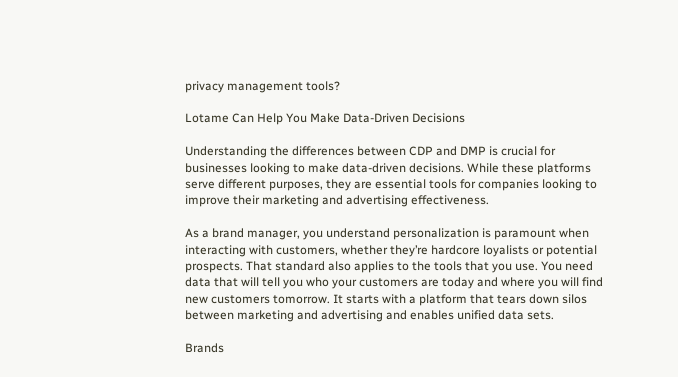privacy management tools?

Lotame Can Help You Make Data-Driven Decisions

Understanding the differences between CDP and DMP is crucial for businesses looking to make data-driven decisions. While these platforms serve different purposes, they are essential tools for companies looking to improve their marketing and advertising effectiveness.

As a brand manager, you understand personalization is paramount when interacting with customers, whether they’re hardcore loyalists or potential prospects. That standard also applies to the tools that you use. You need data that will tell you who your customers are today and where you will find new customers tomorrow. It starts with a platform that tears down silos between marketing and advertising and enables unified data sets.

Brands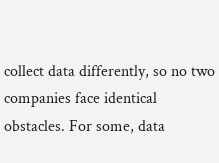collect data differently, so no two companies face identical obstacles. For some, data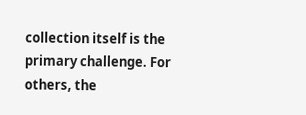collection itself is the primary challenge. For others, the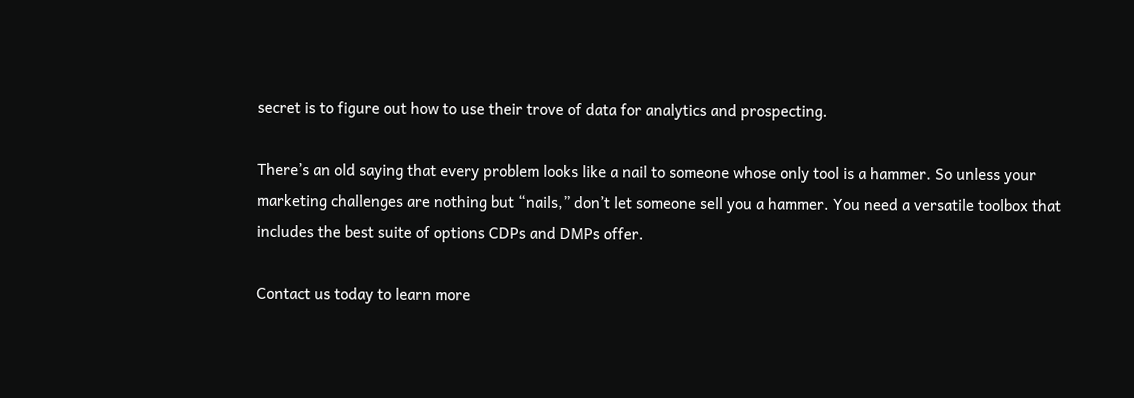secret is to figure out how to use their trove of data for analytics and prospecting.

There’s an old saying that every problem looks like a nail to someone whose only tool is a hammer. So unless your marketing challenges are nothing but “nails,” don’t let someone sell you a hammer. You need a versatile toolbox that includes the best suite of options CDPs and DMPs offer.

Contact us today to learn more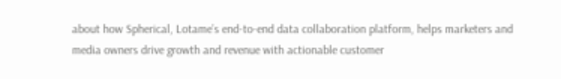about how Spherical, Lotame’s end-to-end data collaboration platform, helps marketers and media owners drive growth and revenue with actionable customer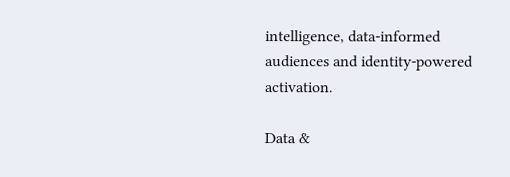intelligence, data-informed audiences and identity-powered activation.

Data &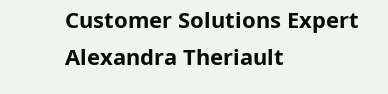Customer Solutions Expert Alexandra Theriault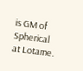is GM of Spherical at Lotame.